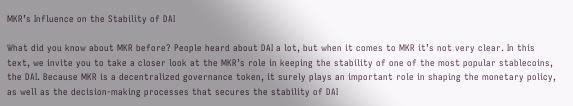MKR’s Influence on the Stability of DAI

What did you know about MKR before? People heard about DAI a lot, but when it comes to MKR it’s not very clear. In this text, we invite you to take a closer look at the MKR’s role in keeping the stability of one of the most popular stablecoins, the DAI. Because MKR is a decentralized governance token, it surely plays an important role in shaping the monetary policy, as well as the decision-making processes that secures the stability of DAI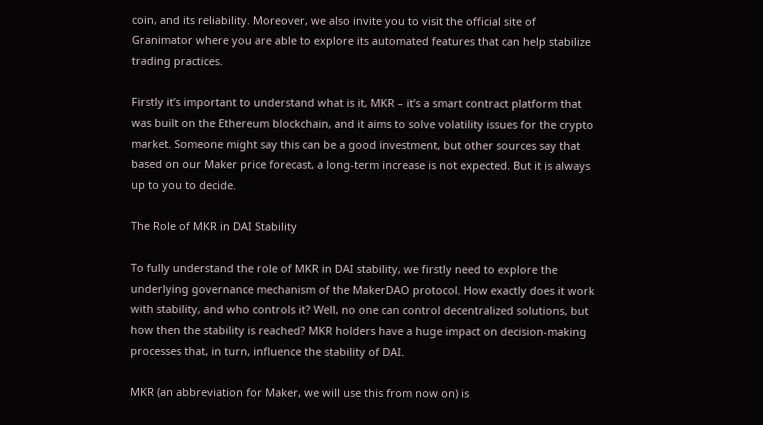coin, and its reliability. Moreover, we also invite you to visit the official site of Granimator where you are able to explore its automated features that can help stabilize trading practices.

Firstly it’s important to understand what is it, MKR – it’s a smart contract platform that was built on the Ethereum blockchain, and it aims to solve volatility issues for the crypto market. Someone might say this can be a good investment, but other sources say that based on our Maker price forecast, a long-term increase is not expected. But it is always up to you to decide.

The Role of MKR in DAI Stability

To fully understand the role of MKR in DAI stability, we firstly need to explore the underlying governance mechanism of the MakerDAO protocol. How exactly does it work with stability, and who controls it? Well, no one can control decentralized solutions, but how then the stability is reached? MKR holders have a huge impact on decision-making processes that, in turn, influence the stability of DAI.

MKR (an abbreviation for Maker, we will use this from now on) is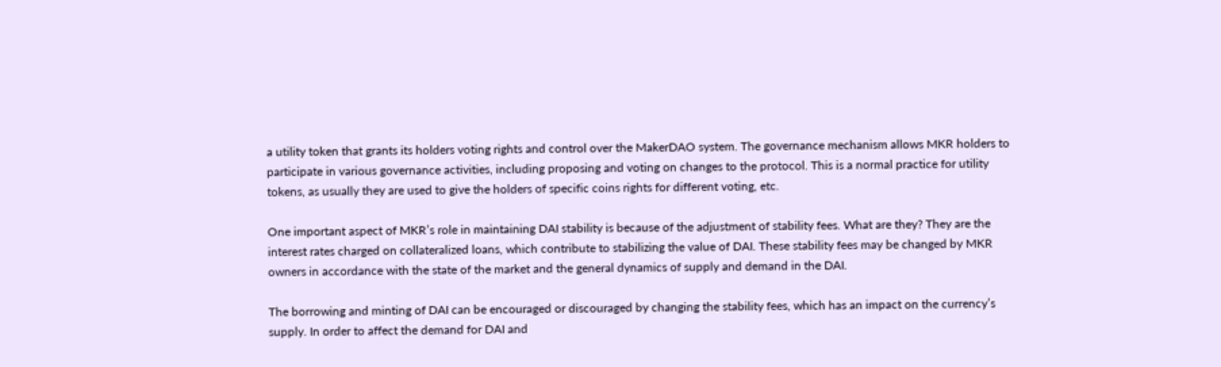a utility token that grants its holders voting rights and control over the MakerDAO system. The governance mechanism allows MKR holders to participate in various governance activities, including proposing and voting on changes to the protocol. This is a normal practice for utility tokens, as usually they are used to give the holders of specific coins rights for different voting, etc.

One important aspect of MKR’s role in maintaining DAI stability is because of the adjustment of stability fees. What are they? They are the interest rates charged on collateralized loans, which contribute to stabilizing the value of DAI. These stability fees may be changed by MKR owners in accordance with the state of the market and the general dynamics of supply and demand in the DAI.

The borrowing and minting of DAI can be encouraged or discouraged by changing the stability fees, which has an impact on the currency’s supply. In order to affect the demand for DAI and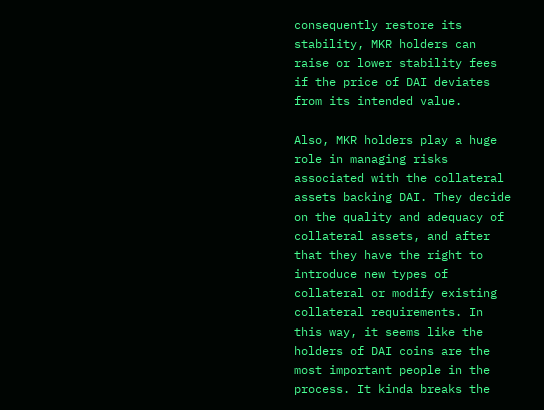consequently restore its stability, MKR holders can raise or lower stability fees if the price of DAI deviates from its intended value.

Also, MKR holders play a huge role in managing risks associated with the collateral assets backing DAI. They decide on the quality and adequacy of collateral assets, and after that they have the right to introduce new types of collateral or modify existing collateral requirements. In this way, it seems like the holders of DAI coins are the most important people in the process. It kinda breaks the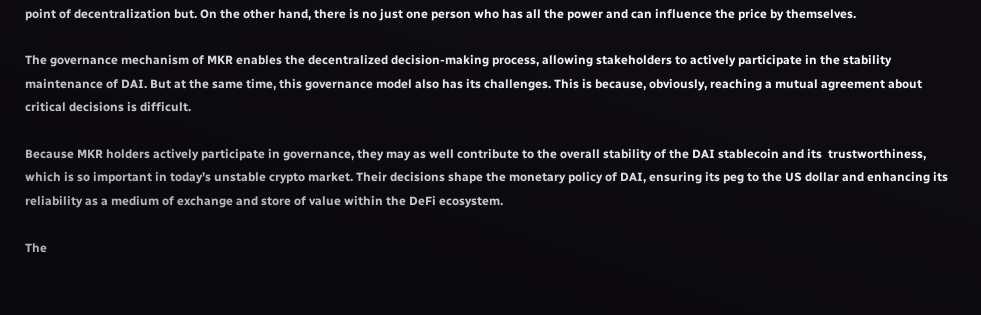point of decentralization but. On the other hand, there is no just one person who has all the power and can influence the price by themselves.

The governance mechanism of MKR enables the decentralized decision-making process, allowing stakeholders to actively participate in the stability maintenance of DAI. But at the same time, this governance model also has its challenges. This is because, obviously, reaching a mutual agreement about critical decisions is difficult.

Because MKR holders actively participate in governance, they may as well contribute to the overall stability of the DAI stablecoin and its  trustworthiness, which is so important in today’s unstable crypto market. Their decisions shape the monetary policy of DAI, ensuring its peg to the US dollar and enhancing its reliability as a medium of exchange and store of value within the DeFi ecosystem.

The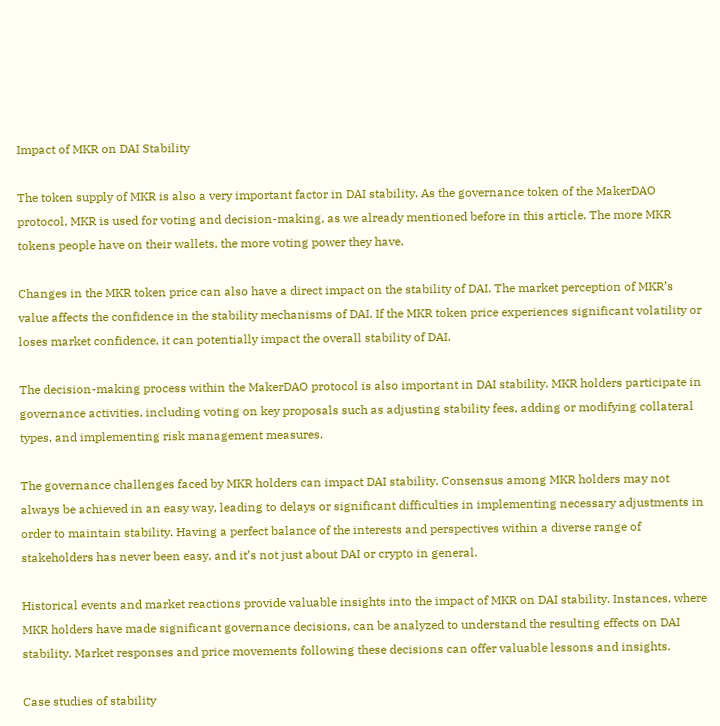Impact of MKR on DAI Stability

The token supply of MKR is also a very important factor in DAI stability. As the governance token of the MakerDAO protocol, MKR is used for voting and decision-making, as we already mentioned before in this article. The more MKR tokens people have on their wallets, the more voting power they have.

Changes in the MKR token price can also have a direct impact on the stability of DAI. The market perception of MKR’s value affects the confidence in the stability mechanisms of DAI. If the MKR token price experiences significant volatility or loses market confidence, it can potentially impact the overall stability of DAI.

The decision-making process within the MakerDAO protocol is also important in DAI stability. MKR holders participate in governance activities, including voting on key proposals such as adjusting stability fees, adding or modifying collateral types, and implementing risk management measures.

The governance challenges faced by MKR holders can impact DAI stability. Consensus among MKR holders may not always be achieved in an easy way, leading to delays or significant difficulties in implementing necessary adjustments in order to maintain stability. Having a perfect balance of the interests and perspectives within a diverse range of stakeholders has never been easy, and it’s not just about DAI or crypto in general.

Historical events and market reactions provide valuable insights into the impact of MKR on DAI stability. Instances, where MKR holders have made significant governance decisions, can be analyzed to understand the resulting effects on DAI stability. Market responses and price movements following these decisions can offer valuable lessons and insights.

Case studies of stability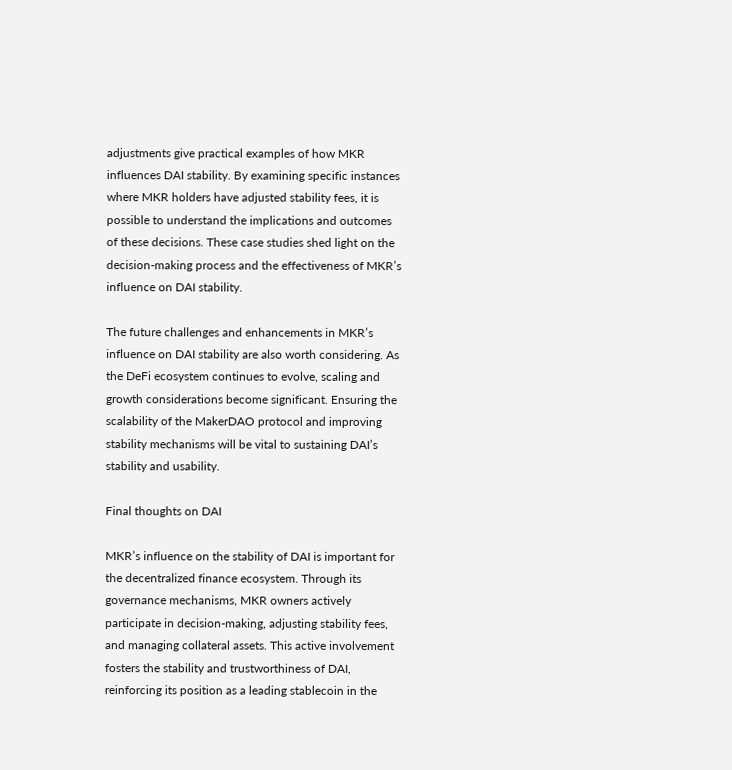adjustments give practical examples of how MKR influences DAI stability. By examining specific instances where MKR holders have adjusted stability fees, it is possible to understand the implications and outcomes of these decisions. These case studies shed light on the decision-making process and the effectiveness of MKR’s influence on DAI stability.

The future challenges and enhancements in MKR’s influence on DAI stability are also worth considering. As the DeFi ecosystem continues to evolve, scaling and growth considerations become significant. Ensuring the scalability of the MakerDAO protocol and improving stability mechanisms will be vital to sustaining DAI’s stability and usability.

Final thoughts on DAI

MKR’s influence on the stability of DAI is important for the decentralized finance ecosystem. Through its governance mechanisms, MKR owners actively participate in decision-making, adjusting stability fees, and managing collateral assets. This active involvement fosters the stability and trustworthiness of DAI, reinforcing its position as a leading stablecoin in the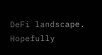DeFi landscape. Hopefully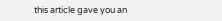this article gave you an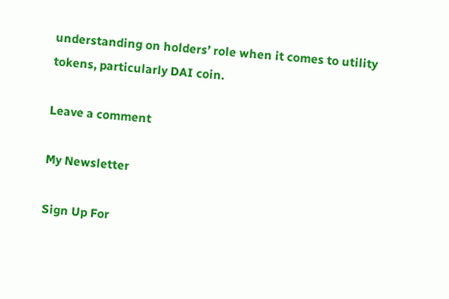understanding on holders’ role when it comes to utility tokens, particularly DAI coin.

Leave a comment

My Newsletter

Sign Up For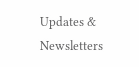Updates & Newsletters